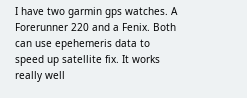I have two garmin gps watches. A Forerunner 220 and a Fenix. Both can use epehemeris data to speed up satellite fix. It works really well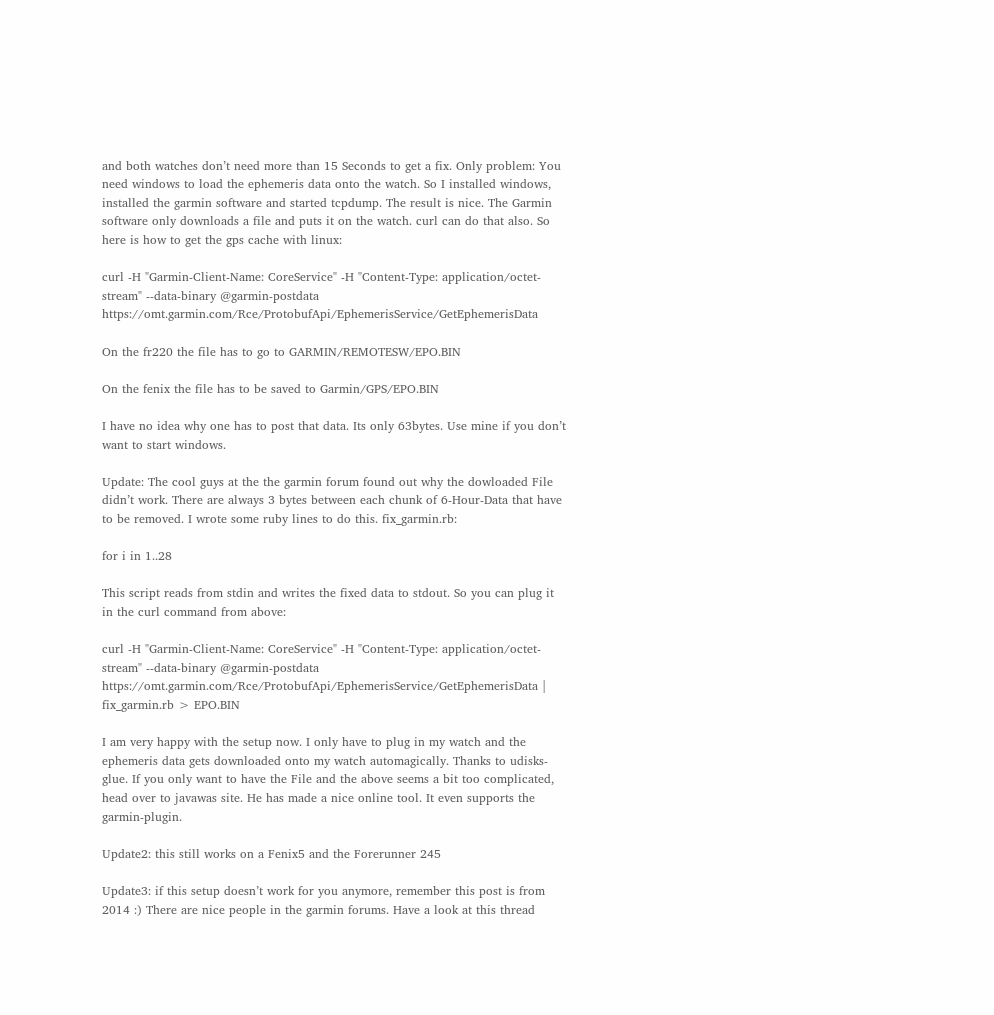and both watches don’t need more than 15 Seconds to get a fix. Only problem: You need windows to load the ephemeris data onto the watch. So I installed windows, installed the garmin software and started tcpdump. The result is nice. The Garmin software only downloads a file and puts it on the watch. curl can do that also. So here is how to get the gps cache with linux:

curl -H "Garmin-Client-Name: CoreService" -H "Content-Type: application/octet-stream" --data-binary @garmin-postdata https://omt.garmin.com/Rce/ProtobufApi/EphemerisService/GetEphemerisData

On the fr220 the file has to go to GARMIN/REMOTESW/EPO.BIN

On the fenix the file has to be saved to Garmin/GPS/EPO.BIN

I have no idea why one has to post that data. Its only 63bytes. Use mine if you don’t want to start windows.

Update: The cool guys at the the garmin forum found out why the dowloaded File didn’t work. There are always 3 bytes between each chunk of 6-Hour-Data that have to be removed. I wrote some ruby lines to do this. fix_garmin.rb:

for i in 1..28

This script reads from stdin and writes the fixed data to stdout. So you can plug it in the curl command from above:

curl -H "Garmin-Client-Name: CoreService" -H "Content-Type: application/octet-stream" --data-binary @garmin-postdata https://omt.garmin.com/Rce/ProtobufApi/EphemerisService/GetEphemerisData | fix_garmin.rb > EPO.BIN

I am very happy with the setup now. I only have to plug in my watch and the ephemeris data gets downloaded onto my watch automagically. Thanks to udisks-glue. If you only want to have the File and the above seems a bit too complicated, head over to javawas site. He has made a nice online tool. It even supports the garmin-plugin.

Update2: this still works on a Fenix5 and the Forerunner 245

Update3: if this setup doesn’t work for you anymore, remember this post is from 2014 :) There are nice people in the garmin forums. Have a look at this thread